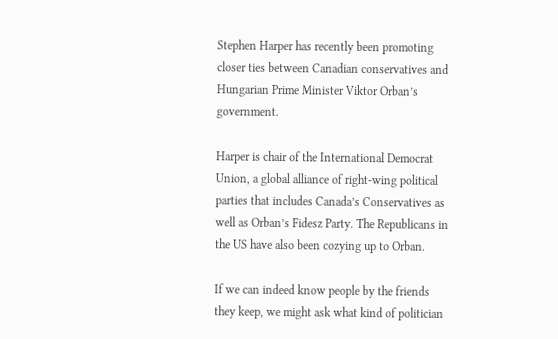Stephen Harper has recently been promoting closer ties between Canadian conservatives and Hungarian Prime Minister Viktor Orban’s government.

Harper is chair of the International Democrat Union, a global alliance of right-wing political parties that includes Canada’s Conservatives as well as Orban’s Fidesz Party. The Republicans in the US have also been cozying up to Orban.

If we can indeed know people by the friends they keep, we might ask what kind of politician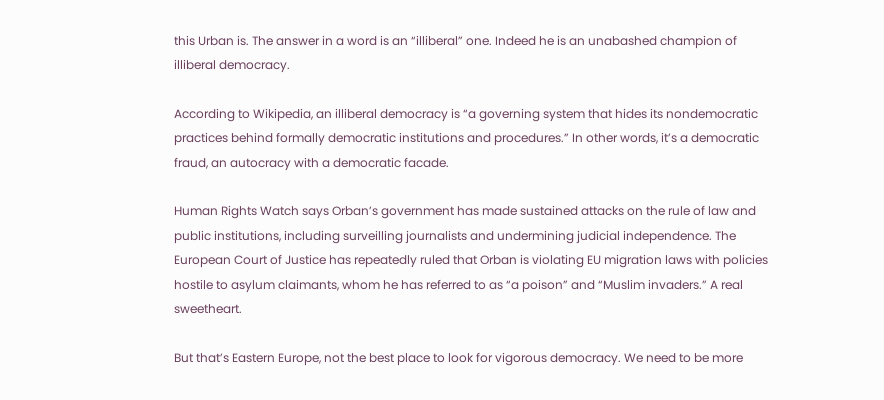this Urban is. The answer in a word is an “illiberal” one. Indeed he is an unabashed champion of illiberal democracy.

According to Wikipedia, an illiberal democracy is “a governing system that hides its nondemocratic practices behind formally democratic institutions and procedures.” In other words, it’s a democratic fraud, an autocracy with a democratic facade.

Human Rights Watch says Orban’s government has made sustained attacks on the rule of law and public institutions, including surveilling journalists and undermining judicial independence. The European Court of Justice has repeatedly ruled that Orban is violating EU migration laws with policies hostile to asylum claimants, whom he has referred to as “a poison” and “Muslim invaders.” A real sweetheart.

But that’s Eastern Europe, not the best place to look for vigorous democracy. We need to be more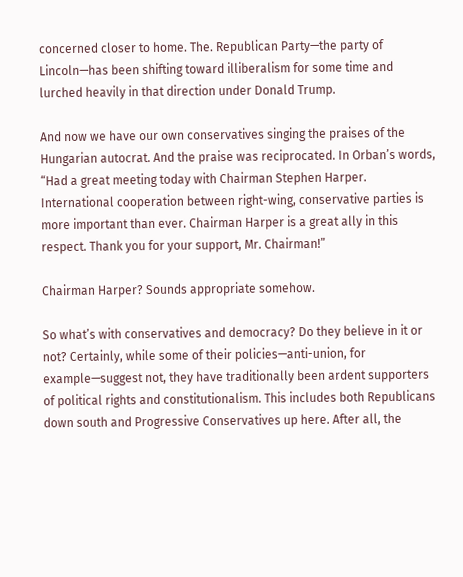concerned closer to home. The. Republican Party—the party of Lincoln—has been shifting toward illiberalism for some time and lurched heavily in that direction under Donald Trump.

And now we have our own conservatives singing the praises of the Hungarian autocrat. And the praise was reciprocated. In Orban’s words, “Had a great meeting today with Chairman Stephen Harper. International cooperation between right-wing, conservative parties is more important than ever. Chairman Harper is a great ally in this respect. Thank you for your support, Mr. Chairman!”

Chairman Harper? Sounds appropriate somehow.

So what’s with conservatives and democracy? Do they believe in it or not? Certainly, while some of their policies—anti-union, for example—suggest not, they have traditionally been ardent supporters of political rights and constitutionalism. This includes both Republicans down south and Progressive Conservatives up here. After all, the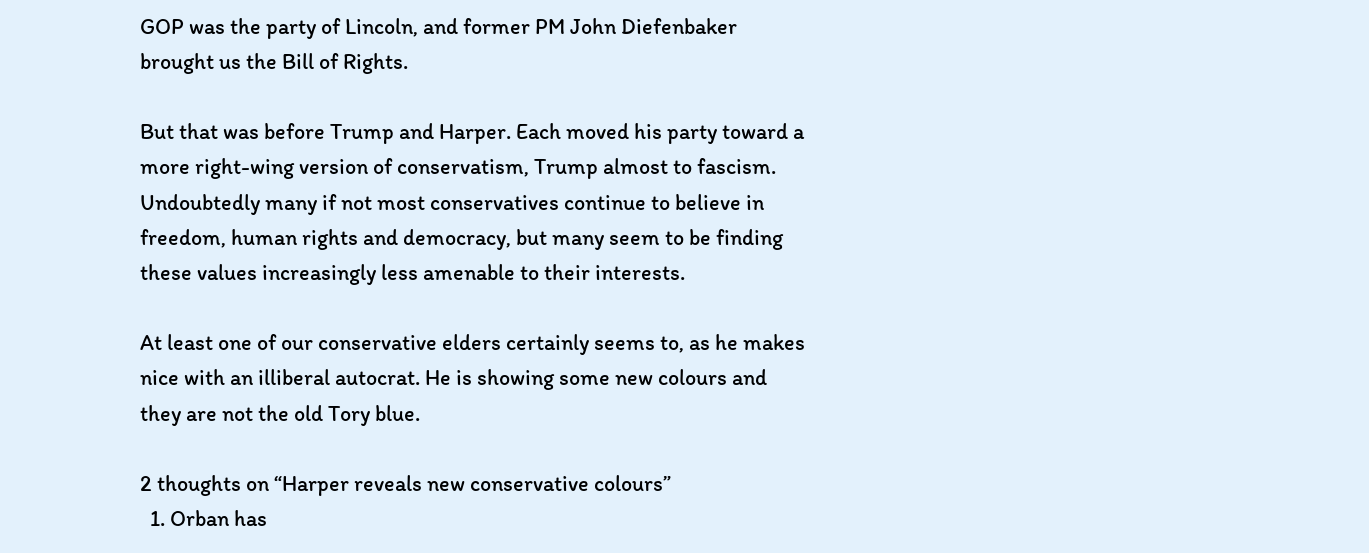GOP was the party of Lincoln, and former PM John Diefenbaker brought us the Bill of Rights.

But that was before Trump and Harper. Each moved his party toward a more right-wing version of conservatism, Trump almost to fascism. Undoubtedly many if not most conservatives continue to believe in freedom, human rights and democracy, but many seem to be finding these values increasingly less amenable to their interests.

At least one of our conservative elders certainly seems to, as he makes nice with an illiberal autocrat. He is showing some new colours and they are not the old Tory blue.

2 thoughts on “Harper reveals new conservative colours”
  1. Orban has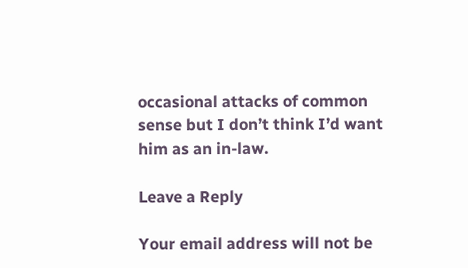occasional attacks of common sense but I don’t think I’d want him as an in-law.

Leave a Reply

Your email address will not be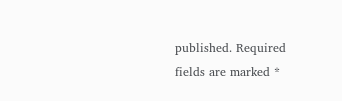published. Required fields are marked *